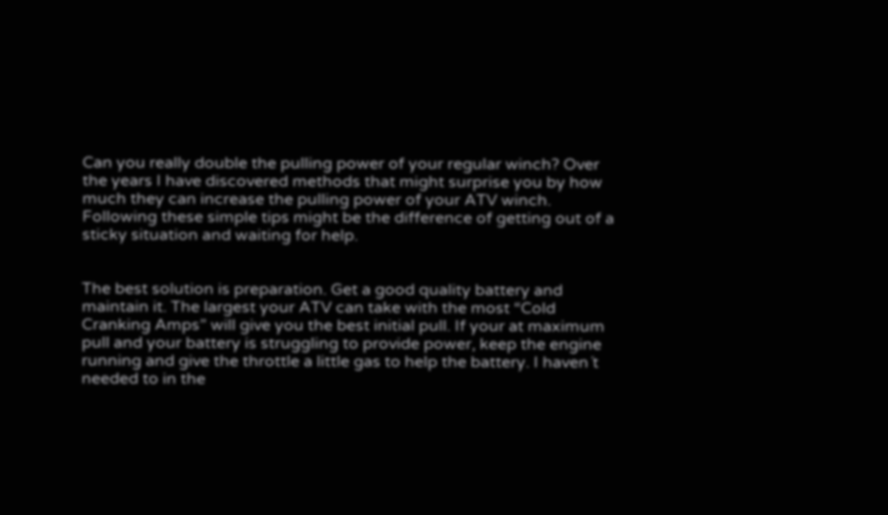Can you really double the pulling power of your regular winch? Over the years I have discovered methods that might surprise you by how much they can increase the pulling power of your ATV winch. Following these simple tips might be the difference of getting out of a sticky situation and waiting for help.


The best solution is preparation. Get a good quality battery and maintain it. The largest your ATV can take with the most “Cold Cranking Amps” will give you the best initial pull. If your at maximum pull and your battery is struggling to provide power, keep the engine running and give the throttle a little gas to help the battery. I haven´t needed to in the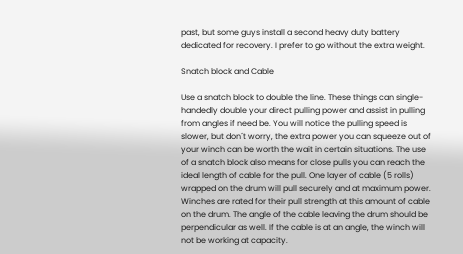past, but some guys install a second heavy duty battery dedicated for recovery. I prefer to go without the extra weight.

Snatch block and Cable

Use a snatch block to double the line. These things can single-handedly double your direct pulling power and assist in pulling from angles if need be. You will notice the pulling speed is slower, but don´t worry, the extra power you can squeeze out of your winch can be worth the wait in certain situations. The use of a snatch block also means for close pulls you can reach the ideal length of cable for the pull. One layer of cable (5 rolls) wrapped on the drum will pull securely and at maximum power. Winches are rated for their pull strength at this amount of cable on the drum. The angle of the cable leaving the drum should be perpendicular as well. If the cable is at an angle, the winch will not be working at capacity.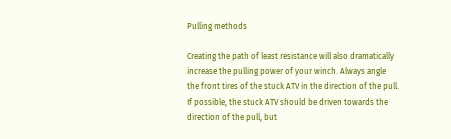Pulling methods

Creating the path of least resistance will also dramatically increase the pulling power of your winch. Always angle the front tires of the stuck ATV in the direction of the pull. If possible, the stuck ATV should be driven towards the direction of the pull, but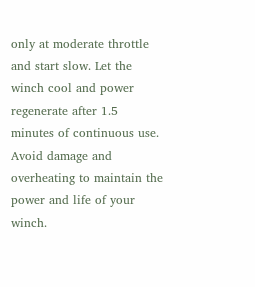only at moderate throttle and start slow. Let the winch cool and power regenerate after 1.5 minutes of continuous use. Avoid damage and overheating to maintain the power and life of your winch.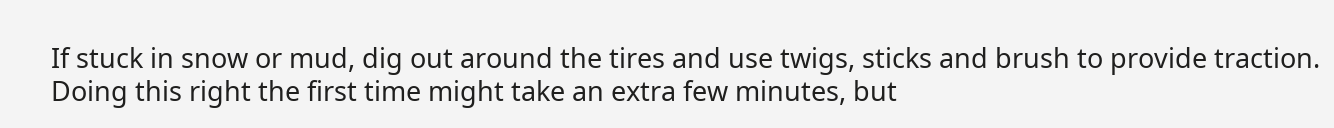If stuck in snow or mud, dig out around the tires and use twigs, sticks and brush to provide traction. Doing this right the first time might take an extra few minutes, but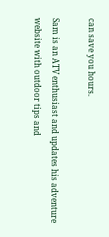can save you hours.

Sam is an ATV enthusiast and updates his adventure website with outdoor tips and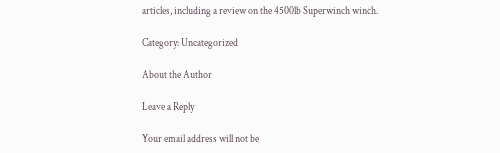articles, including a review on the 4500lb Superwinch winch.

Category: Uncategorized

About the Author

Leave a Reply

Your email address will not be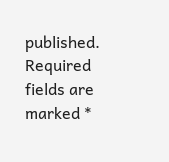published. Required fields are marked *